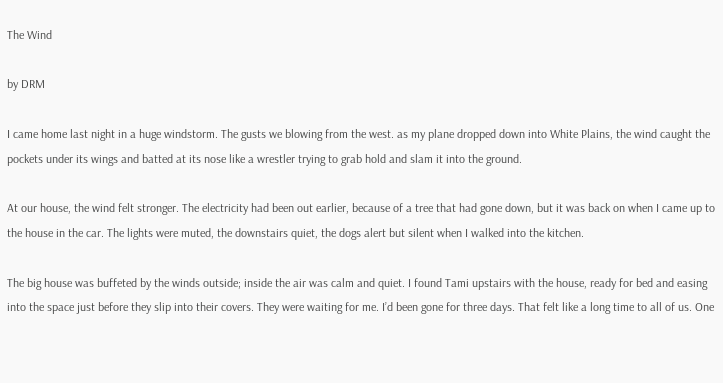The Wind

by DRM

I came home last night in a huge windstorm. The gusts we blowing from the west. as my plane dropped down into White Plains, the wind caught the pockets under its wings and batted at its nose like a wrestler trying to grab hold and slam it into the ground.

At our house, the wind felt stronger. The electricity had been out earlier, because of a tree that had gone down, but it was back on when I came up to the house in the car. The lights were muted, the downstairs quiet, the dogs alert but silent when I walked into the kitchen.

The big house was buffeted by the winds outside; inside the air was calm and quiet. I found Tami upstairs with the house, ready for bed and easing into the space just before they slip into their covers. They were waiting for me. I’d been gone for three days. That felt like a long time to all of us. One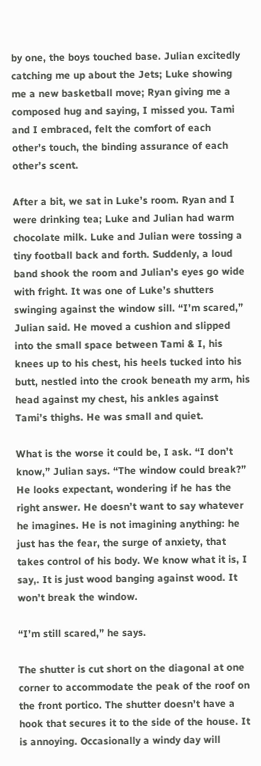by one, the boys touched base. Julian excitedly catching me up about the Jets; Luke showing me a new basketball move; Ryan giving me a composed hug and saying, I missed you. Tami and I embraced, felt the comfort of each other’s touch, the binding assurance of each other’s scent.

After a bit, we sat in Luke’s room. Ryan and I were drinking tea; Luke and Julian had warm chocolate milk. Luke and Julian were tossing a tiny football back and forth. Suddenly, a loud band shook the room and Julian’s eyes go wide with fright. It was one of Luke’s shutters swinging against the window sill. “I’m scared,” Julian said. He moved a cushion and slipped into the small space between Tami & I, his knees up to his chest, his heels tucked into his butt, nestled into the crook beneath my arm, his head against my chest, his ankles against Tami’s thighs. He was small and quiet.

What is the worse it could be, I ask. “I don’t know,” Julian says. “The window could break?” He looks expectant, wondering if he has the right answer. He doesn’t want to say whatever he imagines. He is not imagining anything: he just has the fear, the surge of anxiety, that takes control of his body. We know what it is, I say,. It is just wood banging against wood. It won’t break the window.

“I’m still scared,” he says.

The shutter is cut short on the diagonal at one corner to accommodate the peak of the roof on the front portico. The shutter doesn’t have a hook that secures it to the side of the house. It is annoying. Occasionally a windy day will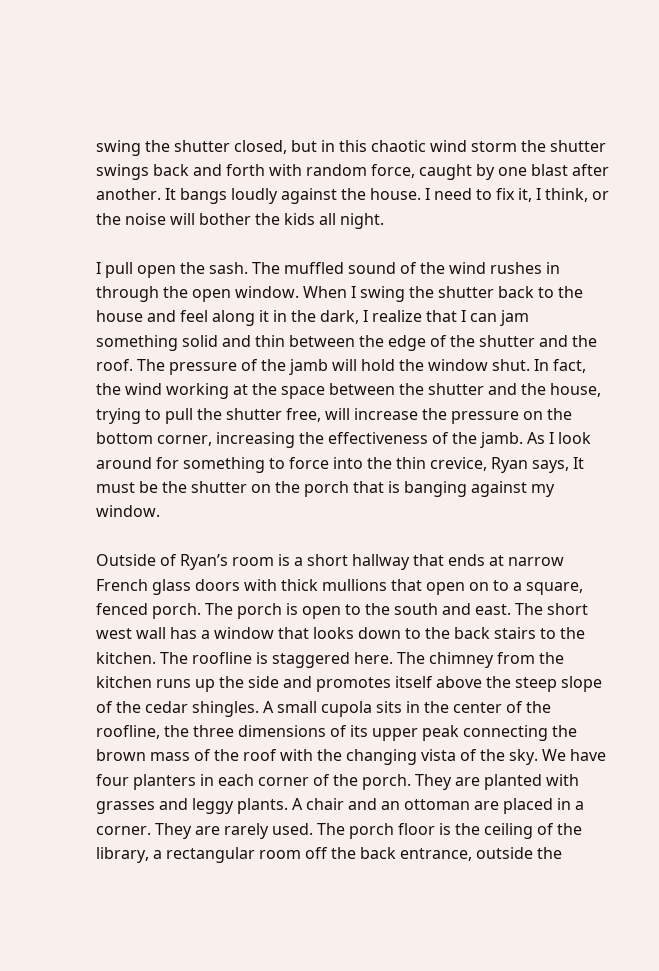swing the shutter closed, but in this chaotic wind storm the shutter swings back and forth with random force, caught by one blast after another. It bangs loudly against the house. I need to fix it, I think, or the noise will bother the kids all night.

I pull open the sash. The muffled sound of the wind rushes in through the open window. When I swing the shutter back to the house and feel along it in the dark, I realize that I can jam something solid and thin between the edge of the shutter and the roof. The pressure of the jamb will hold the window shut. In fact, the wind working at the space between the shutter and the house, trying to pull the shutter free, will increase the pressure on the bottom corner, increasing the effectiveness of the jamb. As I look around for something to force into the thin crevice, Ryan says, It must be the shutter on the porch that is banging against my window.

Outside of Ryan’s room is a short hallway that ends at narrow French glass doors with thick mullions that open on to a square, fenced porch. The porch is open to the south and east. The short west wall has a window that looks down to the back stairs to the kitchen. The roofline is staggered here. The chimney from the kitchen runs up the side and promotes itself above the steep slope of the cedar shingles. A small cupola sits in the center of the roofline, the three dimensions of its upper peak connecting the brown mass of the roof with the changing vista of the sky. We have four planters in each corner of the porch. They are planted with grasses and leggy plants. A chair and an ottoman are placed in a corner. They are rarely used. The porch floor is the ceiling of the library, a rectangular room off the back entrance, outside the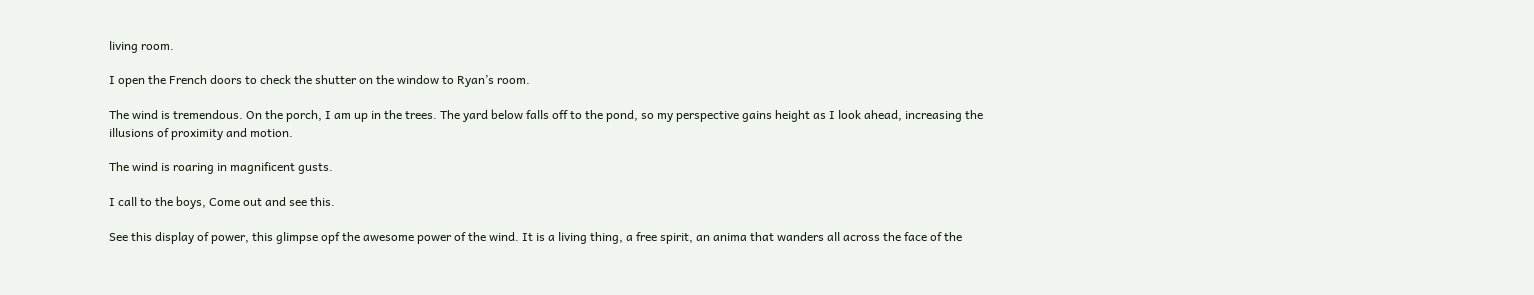living room.

I open the French doors to check the shutter on the window to Ryan’s room.

The wind is tremendous. On the porch, I am up in the trees. The yard below falls off to the pond, so my perspective gains height as I look ahead, increasing the illusions of proximity and motion.

The wind is roaring in magnificent gusts.

I call to the boys, Come out and see this.

See this display of power, this glimpse opf the awesome power of the wind. It is a living thing, a free spirit, an anima that wanders all across the face of the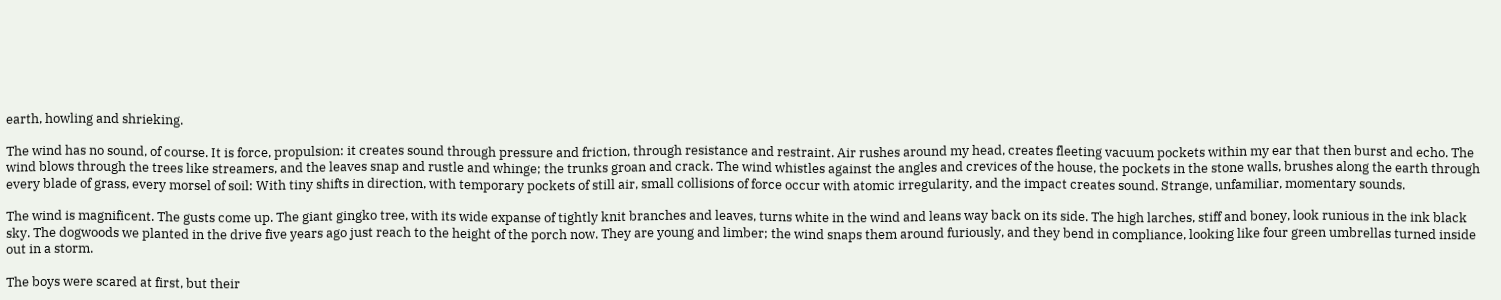earth, howling and shrieking.

The wind has no sound, of course. It is force, propulsion: it creates sound through pressure and friction, through resistance and restraint. Air rushes around my head, creates fleeting vacuum pockets within my ear that then burst and echo. The wind blows through the trees like streamers, and the leaves snap and rustle and whinge; the trunks groan and crack. The wind whistles against the angles and crevices of the house, the pockets in the stone walls, brushes along the earth through every blade of grass, every morsel of soil: With tiny shifts in direction, with temporary pockets of still air, small collisions of force occur with atomic irregularity, and the impact creates sound. Strange, unfamiliar, momentary sounds.

The wind is magnificent. The gusts come up. The giant gingko tree, with its wide expanse of tightly knit branches and leaves, turns white in the wind and leans way back on its side. The high larches, stiff and boney, look runious in the ink black sky. The dogwoods we planted in the drive five years ago just reach to the height of the porch now. They are young and limber; the wind snaps them around furiously, and they bend in compliance, looking like four green umbrellas turned inside out in a storm.

The boys were scared at first, but their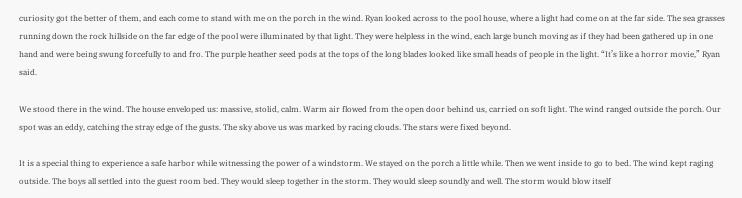curiosity got the better of them, and each come to stand with me on the porch in the wind. Ryan looked across to the pool house, where a light had come on at the far side. The sea grasses running down the rock hillside on the far edge of the pool were illuminated by that light. They were helpless in the wind, each large bunch moving as if they had been gathered up in one hand and were being swung forcefully to and fro. The purple heather seed pods at the tops of the long blades looked like small heads of people in the light. “It’s like a horror movie,” Ryan said.

We stood there in the wind. The house enveloped us: massive, stolid, calm. Warm air flowed from the open door behind us, carried on soft light. The wind ranged outside the porch. Our spot was an eddy, catching the stray edge of the gusts. The sky above us was marked by racing clouds. The stars were fixed beyond.

It is a special thing to experience a safe harbor while witnessing the power of a windstorm. We stayed on the porch a little while. Then we went inside to go to bed. The wind kept raging outside. The boys all settled into the guest room bed. They would sleep together in the storm. They would sleep soundly and well. The storm would blow itself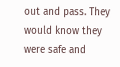out and pass. They would know they were safe and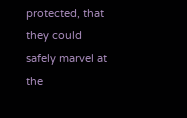protected, that they could safely marvel at the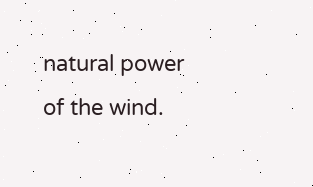natural power of the wind.